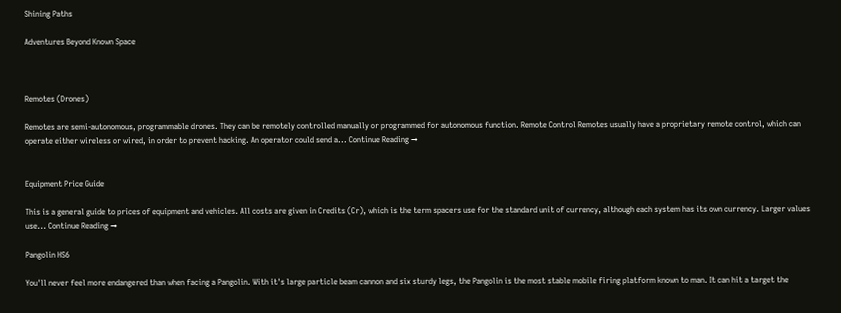Shining Paths

Adventures Beyond Known Space



Remotes (Drones)

Remotes are semi-autonomous, programmable drones. They can be remotely controlled manually or programmed for autonomous function. Remote Control Remotes usually have a proprietary remote control, which can operate either wireless or wired, in order to prevent hacking. An operator could send a... Continue Reading →


Equipment Price Guide

This is a general guide to prices of equipment and vehicles. All costs are given in Credits (Cr), which is the term spacers use for the standard unit of currency, although each system has its own currency. Larger values use... Continue Reading →

Pangolin HS6

You'll never feel more endangered than when facing a Pangolin. With it's large particle beam cannon and six sturdy legs, the Pangolin is the most stable mobile firing platform known to man. It can hit a target the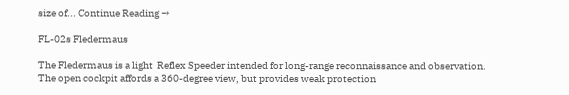size of... Continue Reading →

FL-02s Fledermaus

The Fledermaus is a light  Reflex Speeder intended for long-range reconnaissance and observation. The open cockpit affords a 360-degree view, but provides weak protection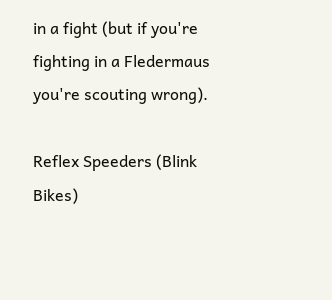in a fight (but if you're fighting in a Fledermaus you're scouting wrong).

Reflex Speeders (Blink Bikes)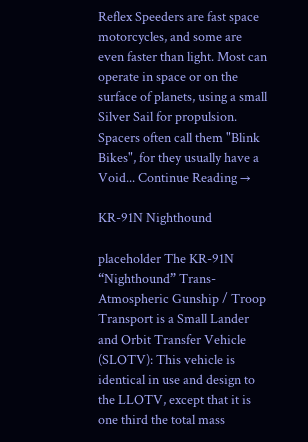Reflex Speeders are fast space motorcycles, and some are even faster than light. Most can operate in space or on the surface of planets, using a small Silver Sail for propulsion. Spacers often call them "Blink Bikes", for they usually have a Void... Continue Reading →

KR-91N Nighthound

placeholder The KR-91N “Nighthound” Trans-Atmospheric Gunship / Troop Transport is a Small Lander and Orbit Transfer Vehicle (SLOTV): This vehicle is identical in use and design to the LLOTV, except that it is one third the total mass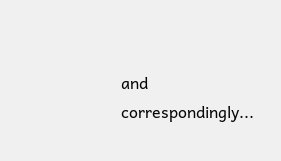and correspondingly...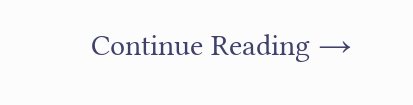Continue Reading →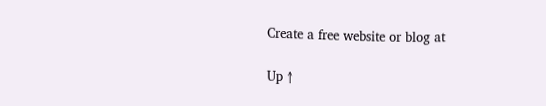Create a free website or blog at

Up ↑